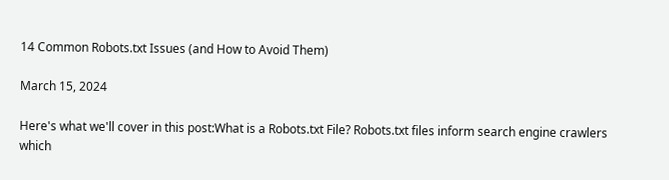14 Common Robots.txt Issues (and How to Avoid Them)

March 15, 2024

Here's what we'll cover in this post:What is a Robots.txt File? Robots.txt files inform search engine crawlers which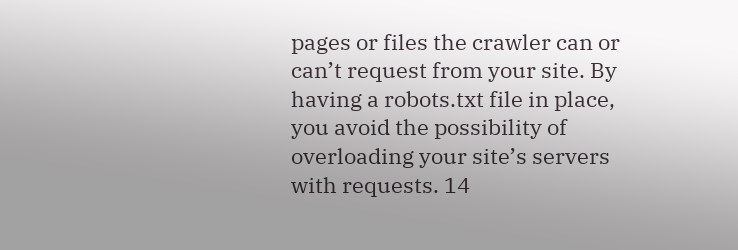pages or files the crawler can or can’t request from your site. By having a robots.txt file in place, you avoid the possibility of overloading your site’s servers with requests. 14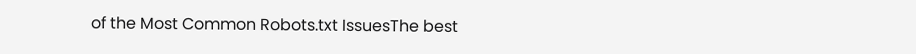of the Most Common Robots.txt IssuesThe best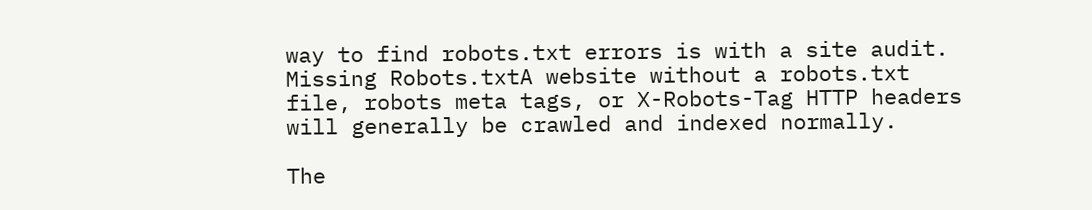way to find robots.txt errors is with a site audit. Missing Robots.txtA website without a robots.txt file, robots meta tags, or X-Robots-Tag HTTP headers will generally be crawled and indexed normally.

The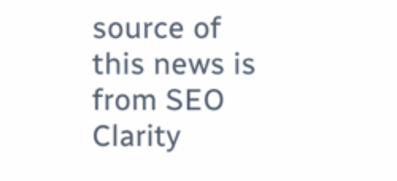source of this news is from SEO Clarity